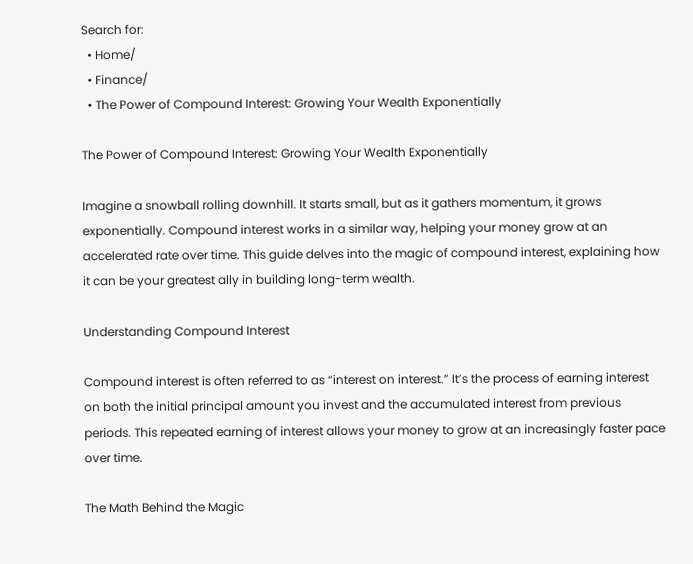Search for:
  • Home/
  • Finance/
  • The Power of Compound Interest: Growing Your Wealth Exponentially

The Power of Compound Interest: Growing Your Wealth Exponentially

Imagine a snowball rolling downhill. It starts small, but as it gathers momentum, it grows exponentially. Compound interest works in a similar way, helping your money grow at an accelerated rate over time. This guide delves into the magic of compound interest, explaining how it can be your greatest ally in building long-term wealth.

Understanding Compound Interest

Compound interest is often referred to as “interest on interest.” It’s the process of earning interest on both the initial principal amount you invest and the accumulated interest from previous periods. This repeated earning of interest allows your money to grow at an increasingly faster pace over time.

The Math Behind the Magic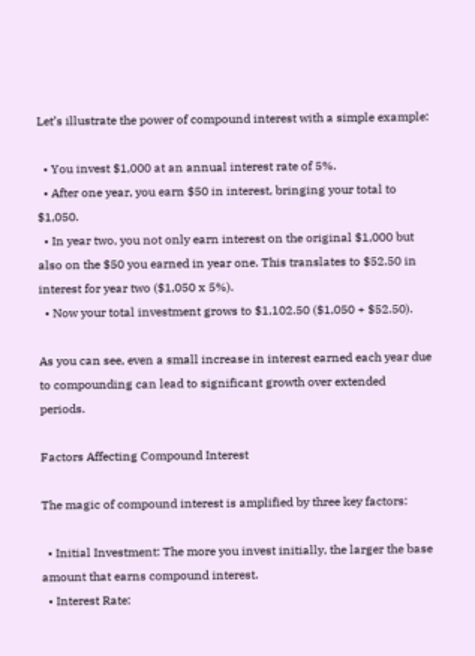Let’s illustrate the power of compound interest with a simple example:

  • You invest $1,000 at an annual interest rate of 5%.
  • After one year, you earn $50 in interest, bringing your total to $1,050.
  • In year two, you not only earn interest on the original $1,000 but also on the $50 you earned in year one. This translates to $52.50 in interest for year two ($1,050 x 5%).
  • Now your total investment grows to $1,102.50 ($1,050 + $52.50).

As you can see, even a small increase in interest earned each year due to compounding can lead to significant growth over extended periods.

Factors Affecting Compound Interest

The magic of compound interest is amplified by three key factors:

  • Initial Investment: The more you invest initially, the larger the base amount that earns compound interest.
  • Interest Rate: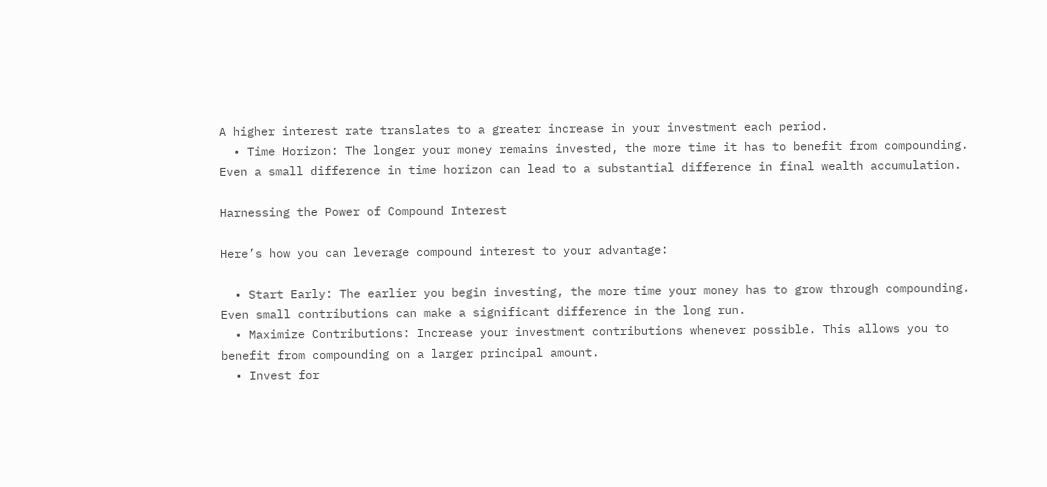A higher interest rate translates to a greater increase in your investment each period.
  • Time Horizon: The longer your money remains invested, the more time it has to benefit from compounding. Even a small difference in time horizon can lead to a substantial difference in final wealth accumulation.

Harnessing the Power of Compound Interest

Here’s how you can leverage compound interest to your advantage:

  • Start Early: The earlier you begin investing, the more time your money has to grow through compounding. Even small contributions can make a significant difference in the long run.
  • Maximize Contributions: Increase your investment contributions whenever possible. This allows you to benefit from compounding on a larger principal amount.
  • Invest for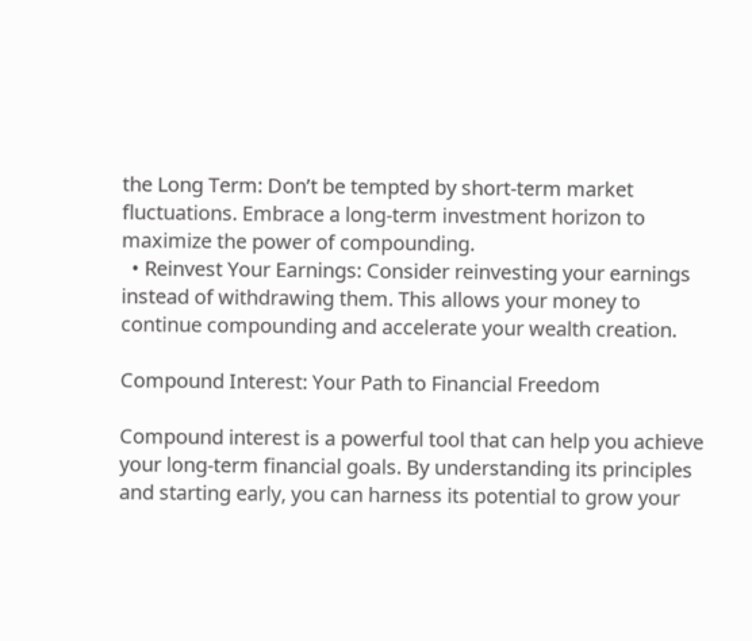the Long Term: Don’t be tempted by short-term market fluctuations. Embrace a long-term investment horizon to maximize the power of compounding.
  • Reinvest Your Earnings: Consider reinvesting your earnings instead of withdrawing them. This allows your money to continue compounding and accelerate your wealth creation.

Compound Interest: Your Path to Financial Freedom

Compound interest is a powerful tool that can help you achieve your long-term financial goals. By understanding its principles and starting early, you can harness its potential to grow your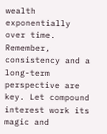wealth exponentially over time. Remember, consistency and a long-term perspective are key. Let compound interest work its magic and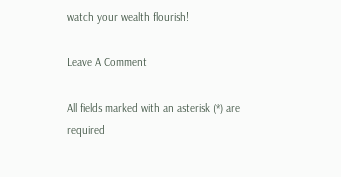watch your wealth flourish!

Leave A Comment

All fields marked with an asterisk (*) are required